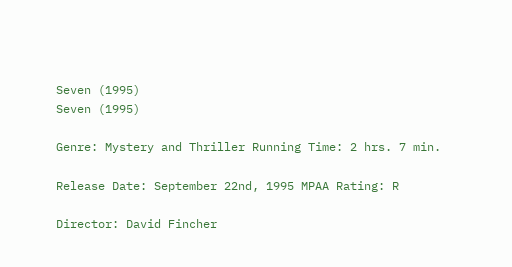Seven (1995)
Seven (1995)

Genre: Mystery and Thriller Running Time: 2 hrs. 7 min.

Release Date: September 22nd, 1995 MPAA Rating: R

Director: David Fincher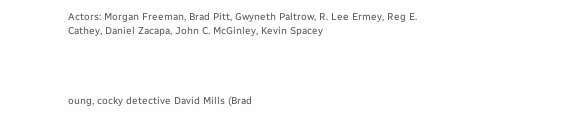Actors: Morgan Freeman, Brad Pitt, Gwyneth Paltrow, R. Lee Ermey, Reg E. Cathey, Daniel Zacapa, John C. McGinley, Kevin Spacey




oung, cocky detective David Mills (Brad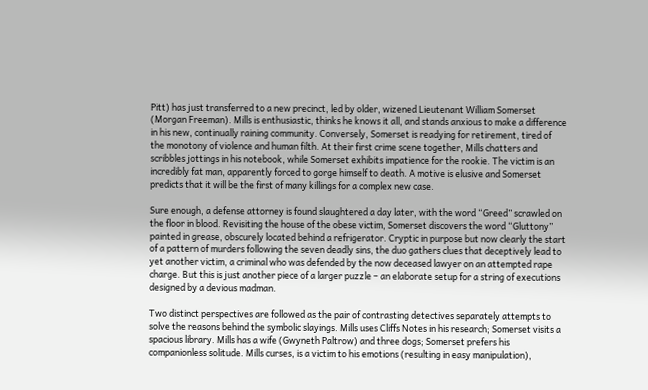Pitt) has just transferred to a new precinct, led by older, wizened Lieutenant William Somerset (Morgan Freeman). Mills is enthusiastic, thinks he knows it all, and stands anxious to make a difference in his new, continually raining community. Conversely, Somerset is readying for retirement, tired of the monotony of violence and human filth. At their first crime scene together, Mills chatters and scribbles jottings in his notebook, while Somerset exhibits impatience for the rookie. The victim is an incredibly fat man, apparently forced to gorge himself to death. A motive is elusive and Somerset predicts that it will be the first of many killings for a complex new case.

Sure enough, a defense attorney is found slaughtered a day later, with the word “Greed” scrawled on the floor in blood. Revisiting the house of the obese victim, Somerset discovers the word “Gluttony” painted in grease, obscurely located behind a refrigerator. Cryptic in purpose but now clearly the start of a pattern of murders following the seven deadly sins, the duo gathers clues that deceptively lead to yet another victim, a criminal who was defended by the now deceased lawyer on an attempted rape charge. But this is just another piece of a larger puzzle – an elaborate setup for a string of executions designed by a devious madman.

Two distinct perspectives are followed as the pair of contrasting detectives separately attempts to solve the reasons behind the symbolic slayings. Mills uses Cliffs Notes in his research; Somerset visits a spacious library. Mills has a wife (Gwyneth Paltrow) and three dogs; Somerset prefers his companionless solitude. Mills curses, is a victim to his emotions (resulting in easy manipulation),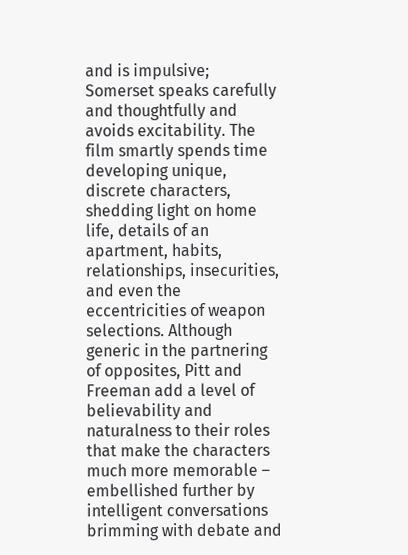and is impulsive; Somerset speaks carefully and thoughtfully and avoids excitability. The film smartly spends time developing unique, discrete characters, shedding light on home life, details of an apartment, habits, relationships, insecurities, and even the eccentricities of weapon selections. Although generic in the partnering of opposites, Pitt and Freeman add a level of believability and naturalness to their roles that make the characters much more memorable – embellished further by intelligent conversations brimming with debate and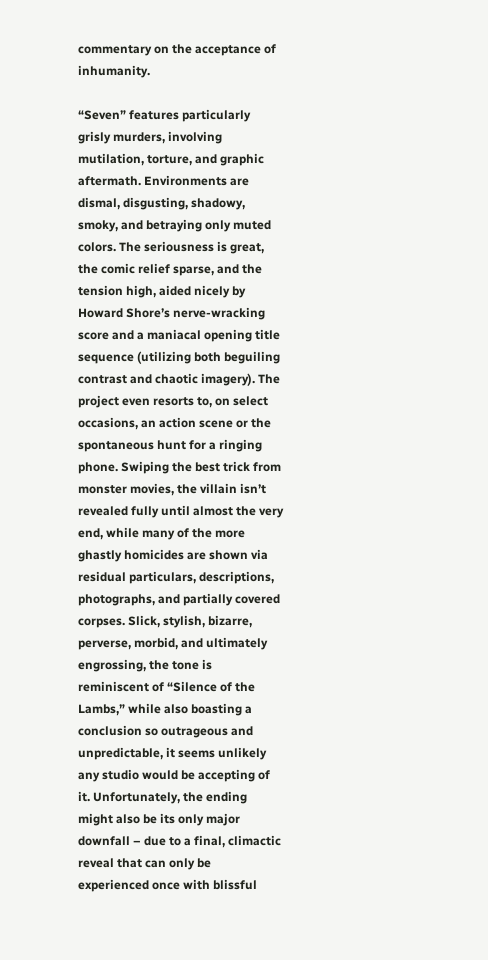commentary on the acceptance of inhumanity.

“Seven” features particularly grisly murders, involving mutilation, torture, and graphic aftermath. Environments are dismal, disgusting, shadowy, smoky, and betraying only muted colors. The seriousness is great, the comic relief sparse, and the tension high, aided nicely by Howard Shore’s nerve-wracking score and a maniacal opening title sequence (utilizing both beguiling contrast and chaotic imagery). The project even resorts to, on select occasions, an action scene or the spontaneous hunt for a ringing phone. Swiping the best trick from monster movies, the villain isn’t revealed fully until almost the very end, while many of the more ghastly homicides are shown via residual particulars, descriptions, photographs, and partially covered corpses. Slick, stylish, bizarre, perverse, morbid, and ultimately engrossing, the tone is reminiscent of “Silence of the Lambs,” while also boasting a conclusion so outrageous and unpredictable, it seems unlikely any studio would be accepting of it. Unfortunately, the ending might also be its only major downfall – due to a final, climactic reveal that can only be experienced once with blissful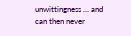unwittingness … and can then never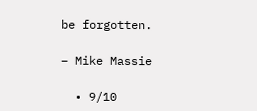be forgotten.

– Mike Massie

  • 9/10